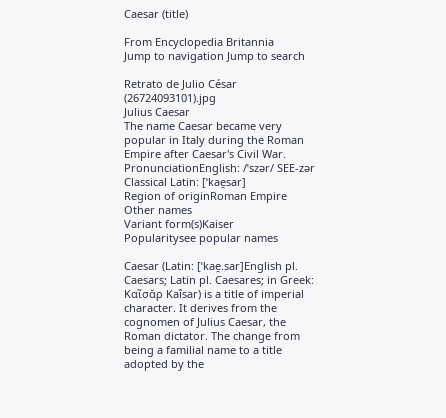Caesar (title)

From Encyclopedia Britannia
Jump to navigation Jump to search

Retrato de Julio César (26724093101).jpg
Julius Caesar
The name Caesar became very popular in Italy during the Roman Empire after Caesar's Civil War.
PronunciationEnglish: /ˈszər/ SEE-zər
Classical Latin: [ˈkae̯sar]
Region of originRoman Empire
Other names
Variant form(s)Kaiser
Popularitysee popular names

Caesar (Latin: [ˈkae̯.sar]English pl. Caesars; Latin pl. Caesares; in Greek: Καῖσᾰρ Kaîsar) is a title of imperial character. It derives from the cognomen of Julius Caesar, the Roman dictator. The change from being a familial name to a title adopted by the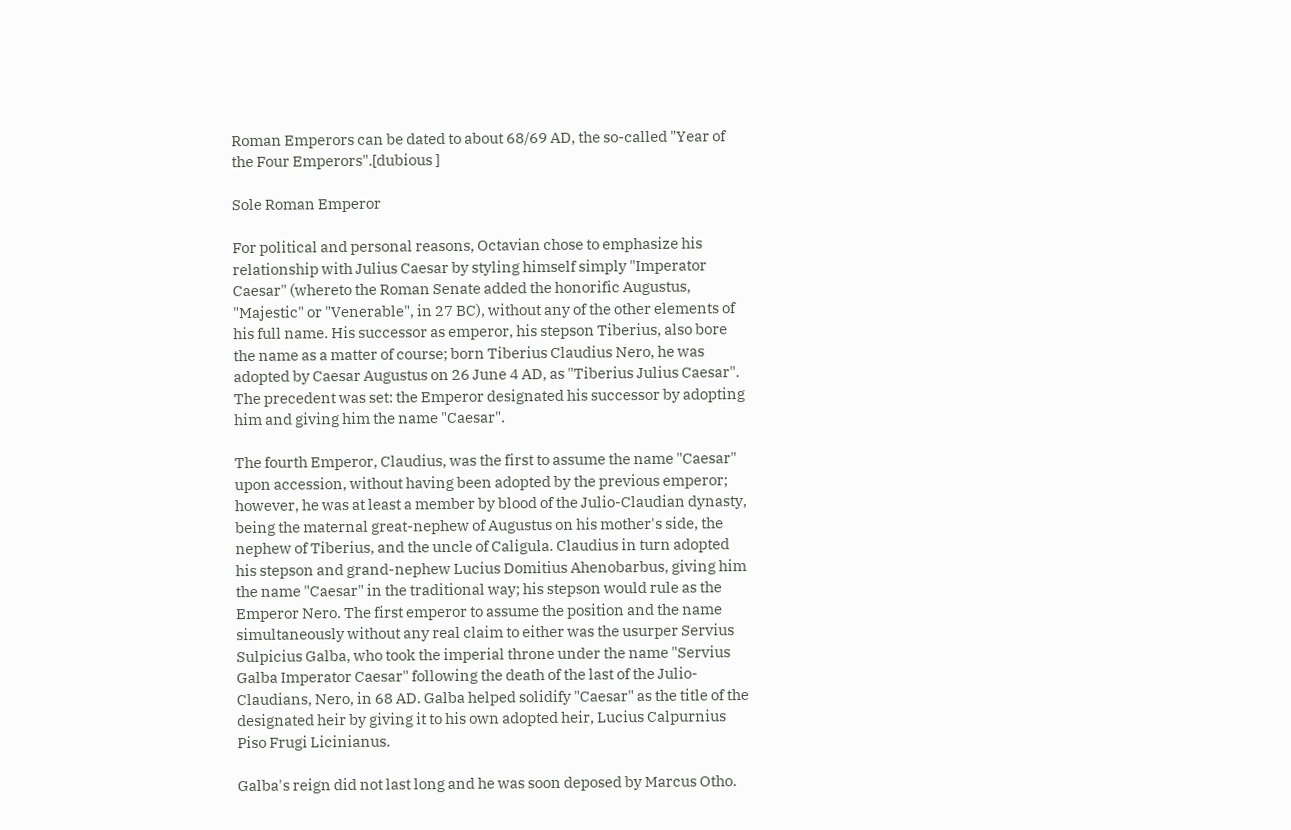Roman Emperors can be dated to about 68/69 AD, the so-called "Year of the Four Emperors".[dubious ]

Sole Roman Emperor

For political and personal reasons, Octavian chose to emphasize his relationship with Julius Caesar by styling himself simply "Imperator Caesar" (whereto the Roman Senate added the honorific Augustus, "Majestic" or "Venerable", in 27 BC), without any of the other elements of his full name. His successor as emperor, his stepson Tiberius, also bore the name as a matter of course; born Tiberius Claudius Nero, he was adopted by Caesar Augustus on 26 June 4 AD, as "Tiberius Julius Caesar". The precedent was set: the Emperor designated his successor by adopting him and giving him the name "Caesar".

The fourth Emperor, Claudius, was the first to assume the name "Caesar" upon accession, without having been adopted by the previous emperor; however, he was at least a member by blood of the Julio-Claudian dynasty, being the maternal great-nephew of Augustus on his mother's side, the nephew of Tiberius, and the uncle of Caligula. Claudius in turn adopted his stepson and grand-nephew Lucius Domitius Ahenobarbus, giving him the name "Caesar" in the traditional way; his stepson would rule as the Emperor Nero. The first emperor to assume the position and the name simultaneously without any real claim to either was the usurper Servius Sulpicius Galba, who took the imperial throne under the name "Servius Galba Imperator Caesar" following the death of the last of the Julio-Claudians, Nero, in 68 AD. Galba helped solidify "Caesar" as the title of the designated heir by giving it to his own adopted heir, Lucius Calpurnius Piso Frugi Licinianus.

Galba's reign did not last long and he was soon deposed by Marcus Otho.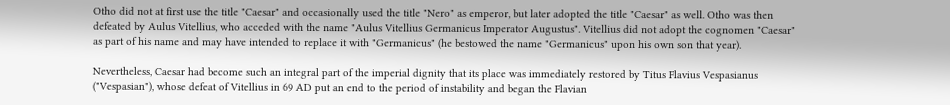Otho did not at first use the title "Caesar" and occasionally used the title "Nero" as emperor, but later adopted the title "Caesar" as well. Otho was then defeated by Aulus Vitellius, who acceded with the name "Aulus Vitellius Germanicus Imperator Augustus". Vitellius did not adopt the cognomen "Caesar" as part of his name and may have intended to replace it with "Germanicus" (he bestowed the name "Germanicus" upon his own son that year).

Nevertheless, Caesar had become such an integral part of the imperial dignity that its place was immediately restored by Titus Flavius Vespasianus ("Vespasian"), whose defeat of Vitellius in 69 AD put an end to the period of instability and began the Flavian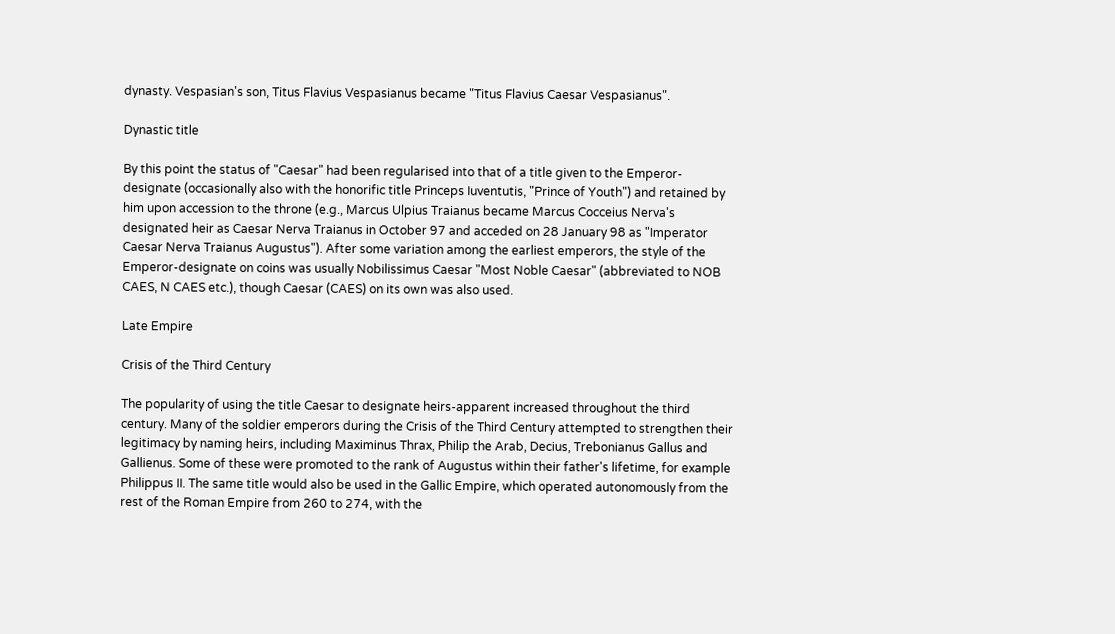dynasty. Vespasian's son, Titus Flavius Vespasianus became "Titus Flavius Caesar Vespasianus".

Dynastic title

By this point the status of "Caesar" had been regularised into that of a title given to the Emperor-designate (occasionally also with the honorific title Princeps Iuventutis, "Prince of Youth") and retained by him upon accession to the throne (e.g., Marcus Ulpius Traianus became Marcus Cocceius Nerva's designated heir as Caesar Nerva Traianus in October 97 and acceded on 28 January 98 as "Imperator Caesar Nerva Traianus Augustus"). After some variation among the earliest emperors, the style of the Emperor-designate on coins was usually Nobilissimus Caesar "Most Noble Caesar" (abbreviated to NOB CAES, N CAES etc.), though Caesar (CAES) on its own was also used.

Late Empire

Crisis of the Third Century

The popularity of using the title Caesar to designate heirs-apparent increased throughout the third century. Many of the soldier emperors during the Crisis of the Third Century attempted to strengthen their legitimacy by naming heirs, including Maximinus Thrax, Philip the Arab, Decius, Trebonianus Gallus and Gallienus. Some of these were promoted to the rank of Augustus within their father's lifetime, for example Philippus II. The same title would also be used in the Gallic Empire, which operated autonomously from the rest of the Roman Empire from 260 to 274, with the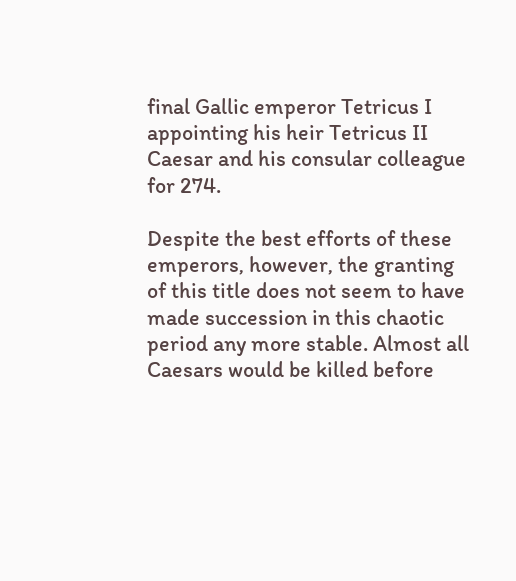final Gallic emperor Tetricus I appointing his heir Tetricus II Caesar and his consular colleague for 274.

Despite the best efforts of these emperors, however, the granting of this title does not seem to have made succession in this chaotic period any more stable. Almost all Caesars would be killed before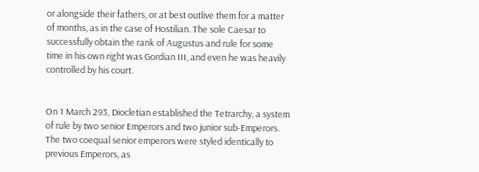or alongside their fathers, or at best outlive them for a matter of months, as in the case of Hostilian. The sole Caesar to successfully obtain the rank of Augustus and rule for some time in his own right was Gordian III, and even he was heavily controlled by his court.


On 1 March 293, Diocletian established the Tetrarchy, a system of rule by two senior Emperors and two junior sub-Emperors. The two coequal senior emperors were styled identically to previous Emperors, as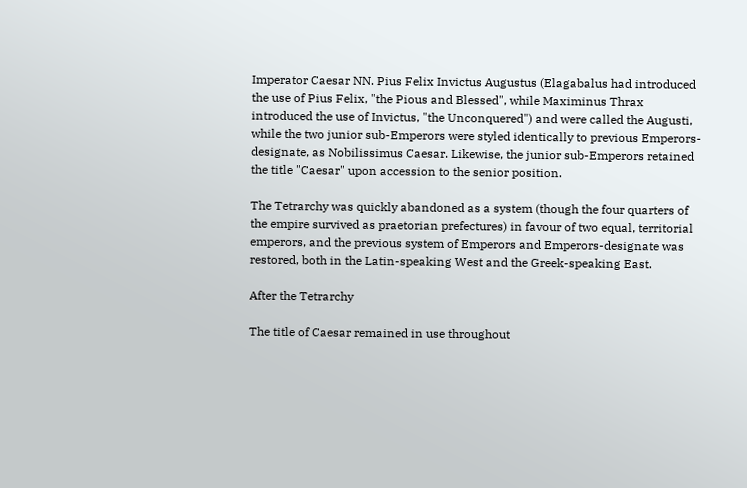Imperator Caesar NN. Pius Felix Invictus Augustus (Elagabalus had introduced the use of Pius Felix, "the Pious and Blessed", while Maximinus Thrax introduced the use of Invictus, "the Unconquered") and were called the Augusti, while the two junior sub-Emperors were styled identically to previous Emperors-designate, as Nobilissimus Caesar. Likewise, the junior sub-Emperors retained the title "Caesar" upon accession to the senior position.

The Tetrarchy was quickly abandoned as a system (though the four quarters of the empire survived as praetorian prefectures) in favour of two equal, territorial emperors, and the previous system of Emperors and Emperors-designate was restored, both in the Latin-speaking West and the Greek-speaking East.

After the Tetrarchy

The title of Caesar remained in use throughout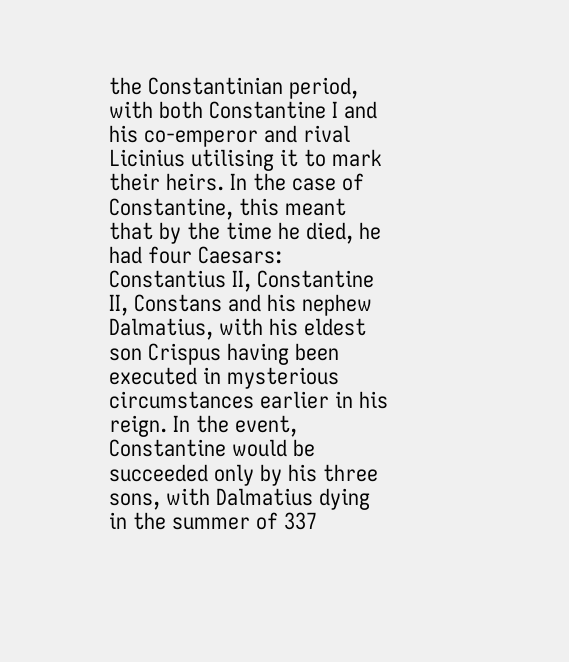the Constantinian period, with both Constantine I and his co-emperor and rival Licinius utilising it to mark their heirs. In the case of Constantine, this meant that by the time he died, he had four Caesars: Constantius II, Constantine II, Constans and his nephew Dalmatius, with his eldest son Crispus having been executed in mysterious circumstances earlier in his reign. In the event, Constantine would be succeeded only by his three sons, with Dalmatius dying in the summer of 337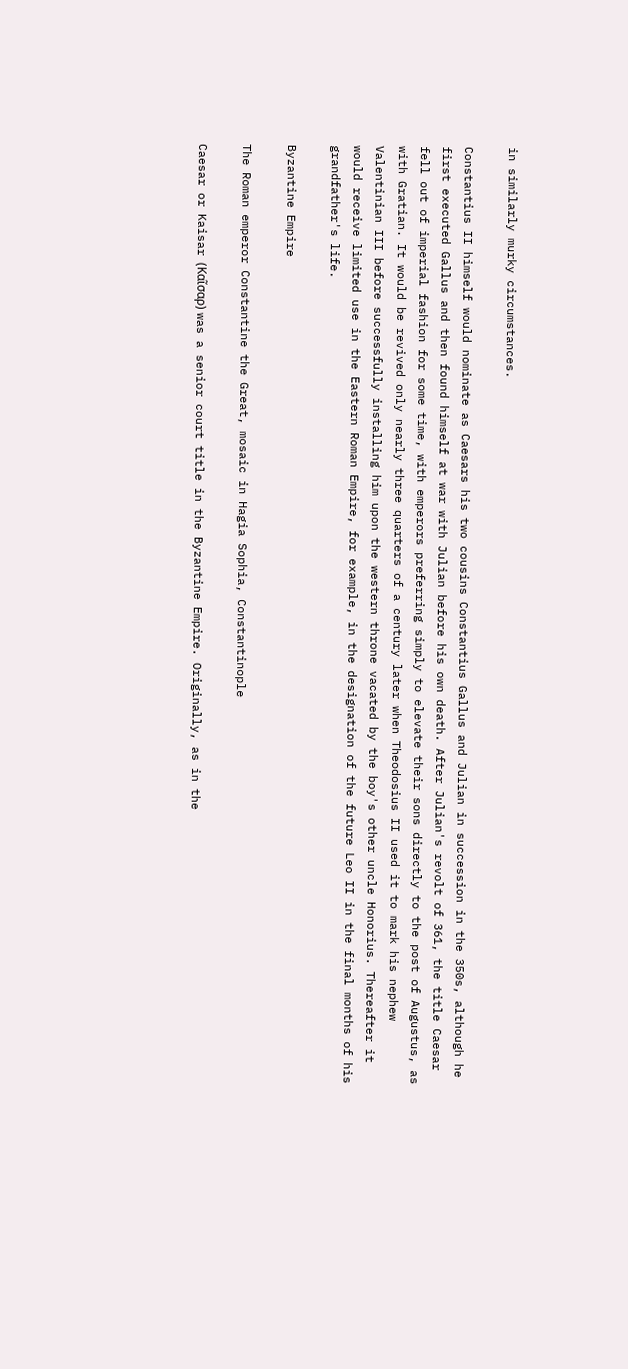in similarly murky circumstances.

Constantius II himself would nominate as Caesars his two cousins Constantius Gallus and Julian in succession in the 350s, although he first executed Gallus and then found himself at war with Julian before his own death. After Julian's revolt of 361, the title Caesar fell out of imperial fashion for some time, with emperors preferring simply to elevate their sons directly to the post of Augustus, as with Gratian. It would be revived only nearly three quarters of a century later when Theodosius II used it to mark his nephew Valentinian III before successfully installing him upon the western throne vacated by the boy's other uncle Honorius. Thereafter it would receive limited use in the Eastern Roman Empire, for example, in the designation of the future Leo II in the final months of his grandfather's life.

Byzantine Empire

The Roman emperor Constantine the Great, mosaic in Hagia Sophia, Constantinople

Caesar or Kaisar (Καῖσαρ) was a senior court title in the Byzantine Empire. Originally, as in the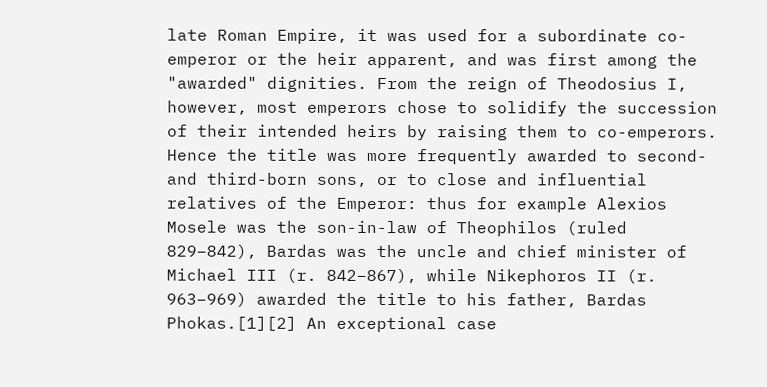late Roman Empire, it was used for a subordinate co-emperor or the heir apparent, and was first among the "awarded" dignities. From the reign of Theodosius I, however, most emperors chose to solidify the succession of their intended heirs by raising them to co-emperors. Hence the title was more frequently awarded to second- and third-born sons, or to close and influential relatives of the Emperor: thus for example Alexios Mosele was the son-in-law of Theophilos (ruled 829–842), Bardas was the uncle and chief minister of Michael III (r. 842–867), while Nikephoros II (r. 963–969) awarded the title to his father, Bardas Phokas.[1][2] An exceptional case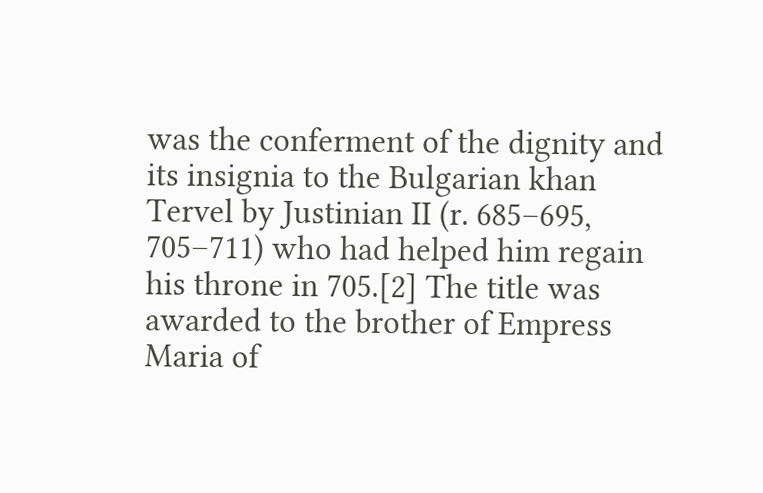was the conferment of the dignity and its insignia to the Bulgarian khan Tervel by Justinian II (r. 685–695, 705–711) who had helped him regain his throne in 705.[2] The title was awarded to the brother of Empress Maria of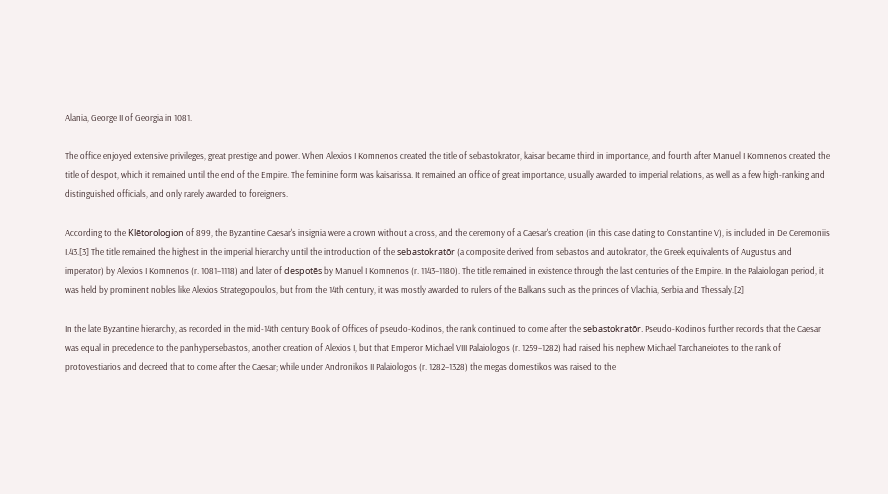Alania, George II of Georgia in 1081.

The office enjoyed extensive privileges, great prestige and power. When Alexios I Komnenos created the title of sebastokrator, kaisar became third in importance, and fourth after Manuel I Komnenos created the title of despot, which it remained until the end of the Empire. The feminine form was kaisarissa. It remained an office of great importance, usually awarded to imperial relations, as well as a few high-ranking and distinguished officials, and only rarely awarded to foreigners.

According to the Klētorologion of 899, the Byzantine Caesar's insignia were a crown without a cross, and the ceremony of a Caesar's creation (in this case dating to Constantine V), is included in De Ceremoniis I.43.[3] The title remained the highest in the imperial hierarchy until the introduction of the sebastokratōr (a composite derived from sebastos and autokrator, the Greek equivalents of Augustus and imperator) by Alexios I Komnenos (r. 1081–1118) and later of despotēs by Manuel I Komnenos (r. 1143–1180). The title remained in existence through the last centuries of the Empire. In the Palaiologan period, it was held by prominent nobles like Alexios Strategopoulos, but from the 14th century, it was mostly awarded to rulers of the Balkans such as the princes of Vlachia, Serbia and Thessaly.[2]

In the late Byzantine hierarchy, as recorded in the mid-14th century Book of Offices of pseudo-Kodinos, the rank continued to come after the sebastokratōr. Pseudo-Kodinos further records that the Caesar was equal in precedence to the panhypersebastos, another creation of Alexios I, but that Emperor Michael VIII Palaiologos (r. 1259–1282) had raised his nephew Michael Tarchaneiotes to the rank of protovestiarios and decreed that to come after the Caesar; while under Andronikos II Palaiologos (r. 1282–1328) the megas domestikos was raised to the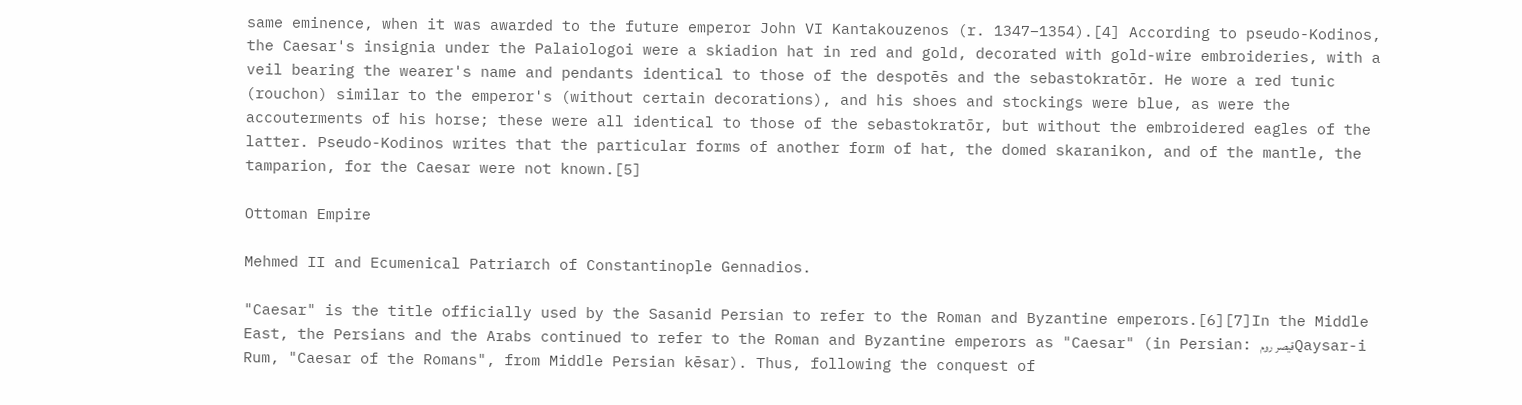same eminence, when it was awarded to the future emperor John VI Kantakouzenos (r. 1347–1354).[4] According to pseudo-Kodinos, the Caesar's insignia under the Palaiologoi were a skiadion hat in red and gold, decorated with gold-wire embroideries, with a veil bearing the wearer's name and pendants identical to those of the despotēs and the sebastokratōr. He wore a red tunic (rouchon) similar to the emperor's (without certain decorations), and his shoes and stockings were blue, as were the accouterments of his horse; these were all identical to those of the sebastokratōr, but without the embroidered eagles of the latter. Pseudo-Kodinos writes that the particular forms of another form of hat, the domed skaranikon, and of the mantle, the tamparion, for the Caesar were not known.[5]

Ottoman Empire

Mehmed II and Ecumenical Patriarch of Constantinople Gennadios.

"Caesar" is the title officially used by the Sasanid Persian to refer to the Roman and Byzantine emperors.[6][7]In the Middle East, the Persians and the Arabs continued to refer to the Roman and Byzantine emperors as "Caesar" (in Persian: قیصر رومQaysar-i Rum, "Caesar of the Romans", from Middle Persian kēsar). Thus, following the conquest of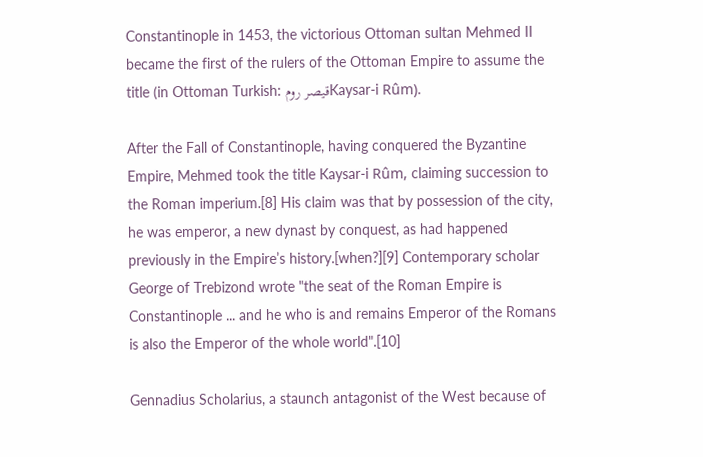Constantinople in 1453, the victorious Ottoman sultan Mehmed II became the first of the rulers of the Ottoman Empire to assume the title (in Ottoman Turkish: قیصر رومKaysar-i Rûm).

After the Fall of Constantinople, having conquered the Byzantine Empire, Mehmed took the title Kaysar-i Rûm, claiming succession to the Roman imperium.[8] His claim was that by possession of the city, he was emperor, a new dynast by conquest, as had happened previously in the Empire’s history.[when?][9] Contemporary scholar George of Trebizond wrote "the seat of the Roman Empire is Constantinople ... and he who is and remains Emperor of the Romans is also the Emperor of the whole world".[10]

Gennadius Scholarius, a staunch antagonist of the West because of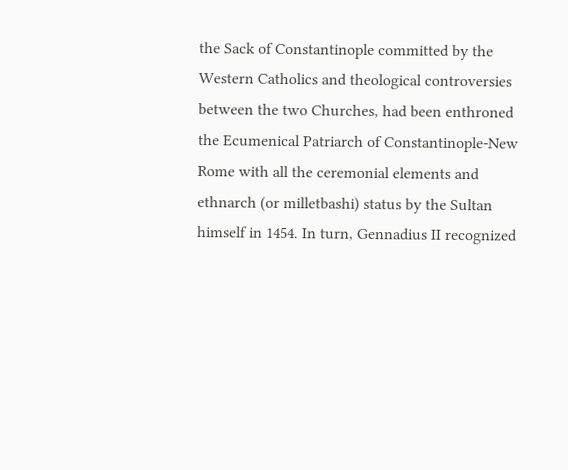the Sack of Constantinople committed by the Western Catholics and theological controversies between the two Churches, had been enthroned the Ecumenical Patriarch of Constantinople-New Rome with all the ceremonial elements and ethnarch (or milletbashi) status by the Sultan himself in 1454. In turn, Gennadius II recognized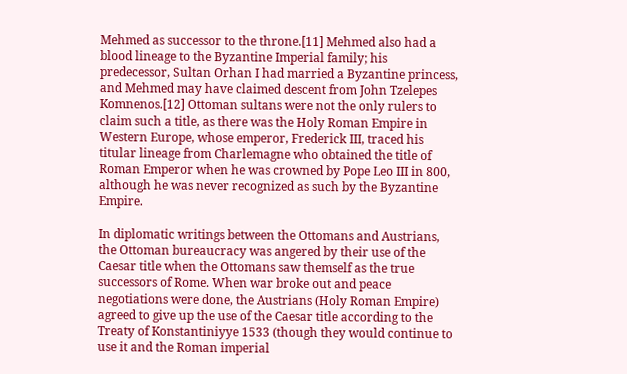Mehmed as successor to the throne.[11] Mehmed also had a blood lineage to the Byzantine Imperial family; his predecessor, Sultan Orhan I had married a Byzantine princess, and Mehmed may have claimed descent from John Tzelepes Komnenos.[12] Ottoman sultans were not the only rulers to claim such a title, as there was the Holy Roman Empire in Western Europe, whose emperor, Frederick III, traced his titular lineage from Charlemagne who obtained the title of Roman Emperor when he was crowned by Pope Leo III in 800, although he was never recognized as such by the Byzantine Empire.

In diplomatic writings between the Ottomans and Austrians, the Ottoman bureaucracy was angered by their use of the Caesar title when the Ottomans saw themself as the true successors of Rome. When war broke out and peace negotiations were done, the Austrians (Holy Roman Empire) agreed to give up the use of the Caesar title according to the Treaty of Konstantiniyye 1533 (though they would continue to use it and the Roman imperial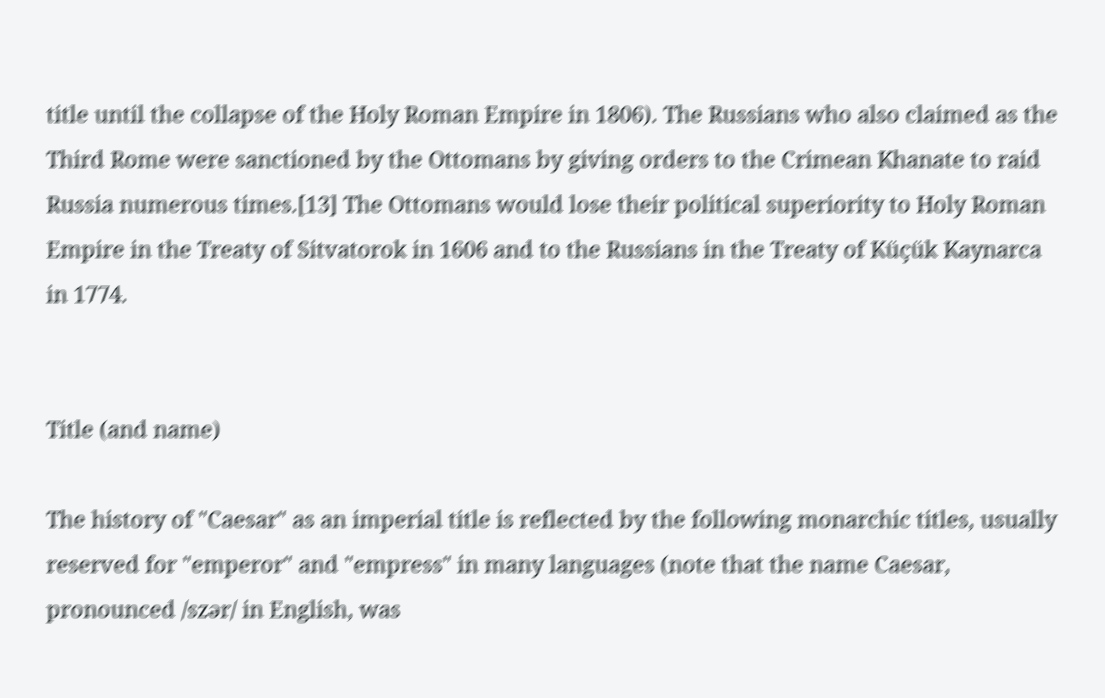title until the collapse of the Holy Roman Empire in 1806). The Russians who also claimed as the Third Rome were sanctioned by the Ottomans by giving orders to the Crimean Khanate to raid Russia numerous times.[13] The Ottomans would lose their political superiority to Holy Roman Empire in the Treaty of Sitvatorok in 1606 and to the Russians in the Treaty of Küçük Kaynarca in 1774.


Title (and name)

The history of "Caesar" as an imperial title is reflected by the following monarchic titles, usually reserved for "emperor" and "empress" in many languages (note that the name Caesar, pronounced /szər/ in English, was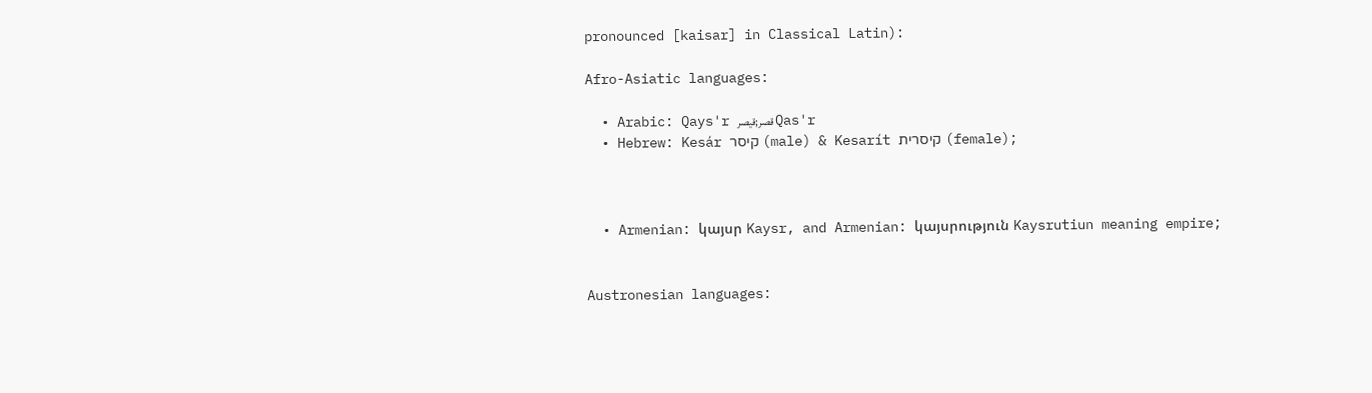pronounced [kaisar] in Classical Latin):

Afro-Asiatic languages:

  • Arabic: Qays'r قصر;قيصر Qas'r
  • Hebrew: Kesár קיסר (male) & Kesarít קיסרית (female);



  • Armenian: կայսր Kaysr, and Armenian: կայսրություն Kaysrutiun meaning empire;


Austronesian languages: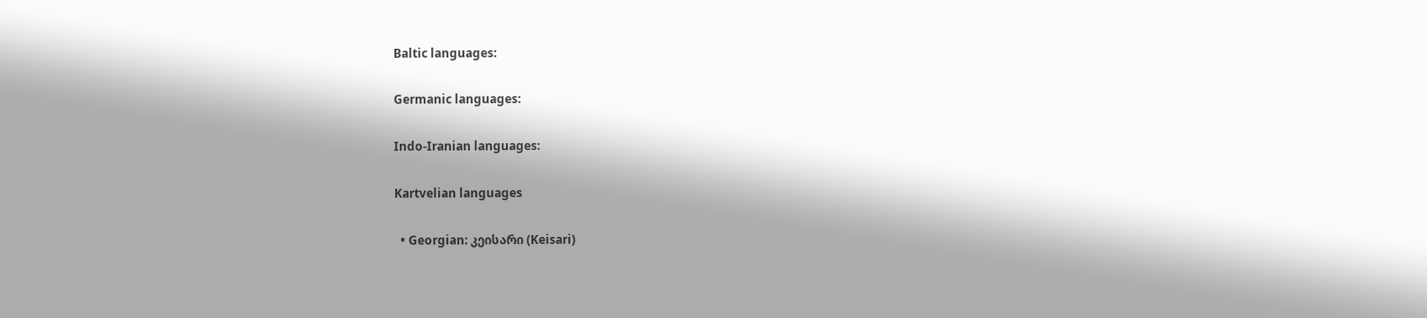Baltic languages:

Germanic languages:

Indo-Iranian languages:

Kartvelian languages

  • Georgian: კეისარი (Keisari)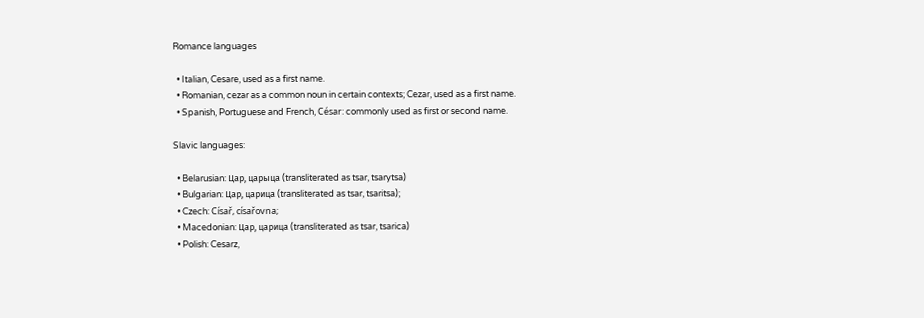Romance languages

  • Italian, Cesare, used as a first name.
  • Romanian, cezar as a common noun in certain contexts; Cezar, used as a first name.
  • Spanish, Portuguese and French, César: commonly used as first or second name.

Slavic languages:

  • Belarusian: Цар, царыца (transliterated as tsar, tsarytsa)
  • Bulgarian: Цар, царица (transliterated as tsar, tsaritsa);
  • Czech: Císař, císařovna;
  • Macedonian: Цар, царица (transliterated as tsar, tsarica)
  • Polish: Cesarz,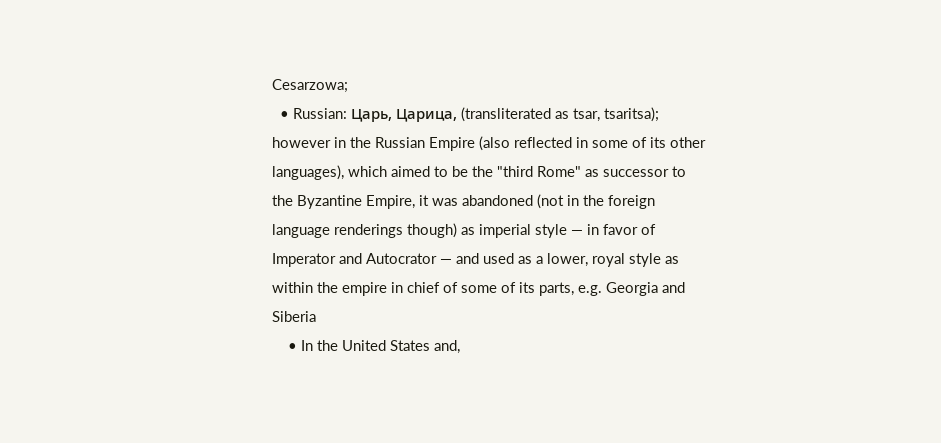Cesarzowa;
  • Russian: Царь, Царица, (transliterated as tsar, tsaritsa); however in the Russian Empire (also reflected in some of its other languages), which aimed to be the "third Rome" as successor to the Byzantine Empire, it was abandoned (not in the foreign language renderings though) as imperial style — in favor of Imperator and Autocrator — and used as a lower, royal style as within the empire in chief of some of its parts, e.g. Georgia and Siberia
    • In the United States and,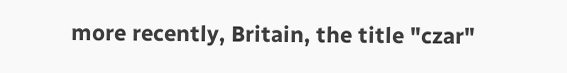more recently, Britain, the title "czar"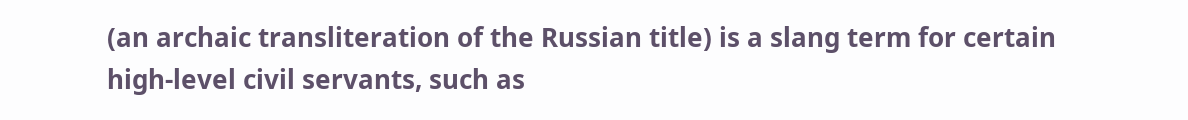(an archaic transliteration of the Russian title) is a slang term for certain high-level civil servants, such as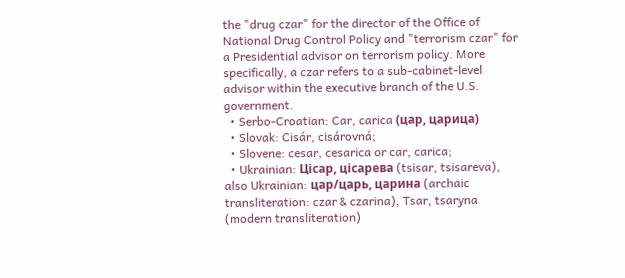the "drug czar" for the director of the Office of National Drug Control Policy and "terrorism czar" for a Presidential advisor on terrorism policy. More specifically, a czar refers to a sub-cabinet-level advisor within the executive branch of the U.S. government.
  • Serbo-Croatian: Car, carica (цар, царица)
  • Slovak: Cisár, cisárovná;
  • Slovene: cesar, cesarica or car, carica;
  • Ukrainian: Цісар, цісарева (tsisar, tsisareva), also Ukrainian: цар/царь, царина (archaic transliteration: czar & czarina), Tsar, tsaryna (modern transliteration)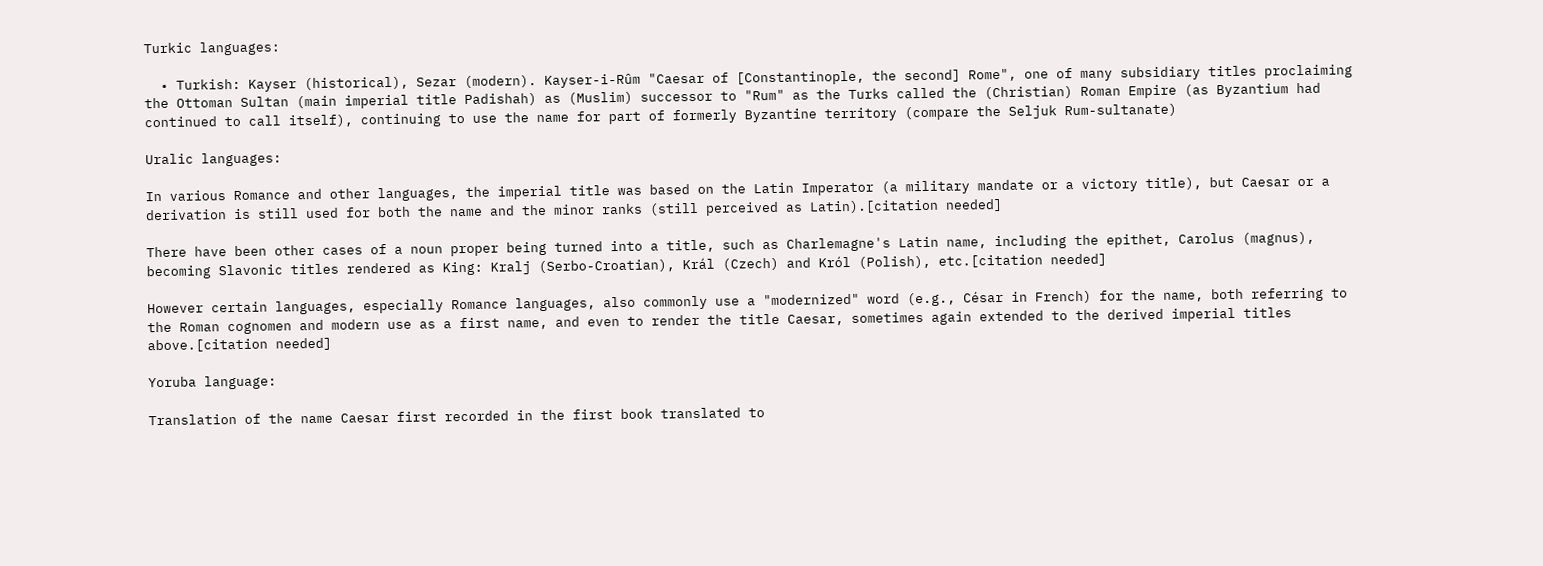Turkic languages:

  • Turkish: Kayser (historical), Sezar (modern). Kayser-i-Rûm "Caesar of [Constantinople, the second] Rome", one of many subsidiary titles proclaiming the Ottoman Sultan (main imperial title Padishah) as (Muslim) successor to "Rum" as the Turks called the (Christian) Roman Empire (as Byzantium had continued to call itself), continuing to use the name for part of formerly Byzantine territory (compare the Seljuk Rum-sultanate)

Uralic languages:

In various Romance and other languages, the imperial title was based on the Latin Imperator (a military mandate or a victory title), but Caesar or a derivation is still used for both the name and the minor ranks (still perceived as Latin).[citation needed]

There have been other cases of a noun proper being turned into a title, such as Charlemagne's Latin name, including the epithet, Carolus (magnus), becoming Slavonic titles rendered as King: Kralj (Serbo-Croatian), Král (Czech) and Król (Polish), etc.[citation needed]

However certain languages, especially Romance languages, also commonly use a "modernized" word (e.g., César in French) for the name, both referring to the Roman cognomen and modern use as a first name, and even to render the title Caesar, sometimes again extended to the derived imperial titles above.[citation needed]

Yoruba language:

Translation of the name Caesar first recorded in the first book translated to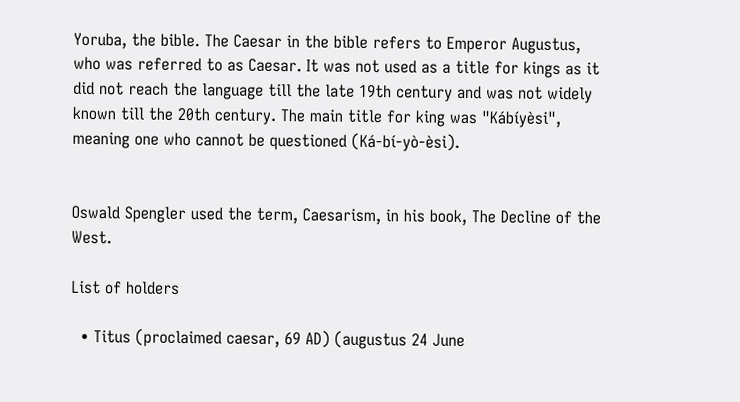Yoruba, the bible. The Caesar in the bible refers to Emperor Augustus, who was referred to as Caesar. It was not used as a title for kings as it did not reach the language till the late 19th century and was not widely known till the 20th century. The main title for king was "Kábíyèsi", meaning one who cannot be questioned (Ká-bí-yò-èsi).


Oswald Spengler used the term, Caesarism, in his book, The Decline of the West.

List of holders

  • Titus (proclaimed caesar, 69 AD) (augustus 24 June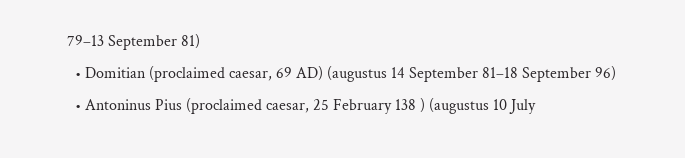79–13 September 81)
  • Domitian (proclaimed caesar, 69 AD) (augustus 14 September 81–18 September 96)
  • Antoninus Pius (proclaimed caesar, 25 February 138 ) (augustus 10 July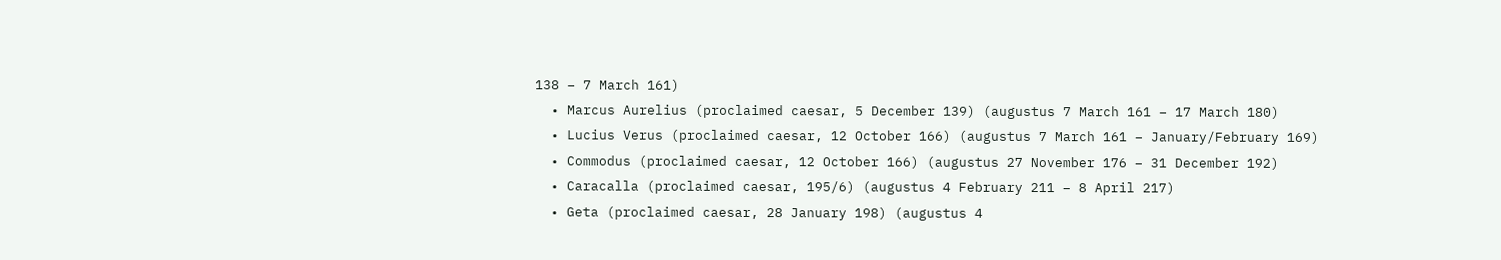138 – 7 March 161)
  • Marcus Aurelius (proclaimed caesar, 5 December 139) (augustus 7 March 161 – 17 March 180)
  • Lucius Verus (proclaimed caesar, 12 October 166) (augustus 7 March 161 – January/February 169)
  • Commodus (proclaimed caesar, 12 October 166) (augustus 27 November 176 – 31 December 192)
  • Caracalla (proclaimed caesar, 195/6) (augustus 4 February 211 – 8 April 217)
  • Geta (proclaimed caesar, 28 January 198) (augustus 4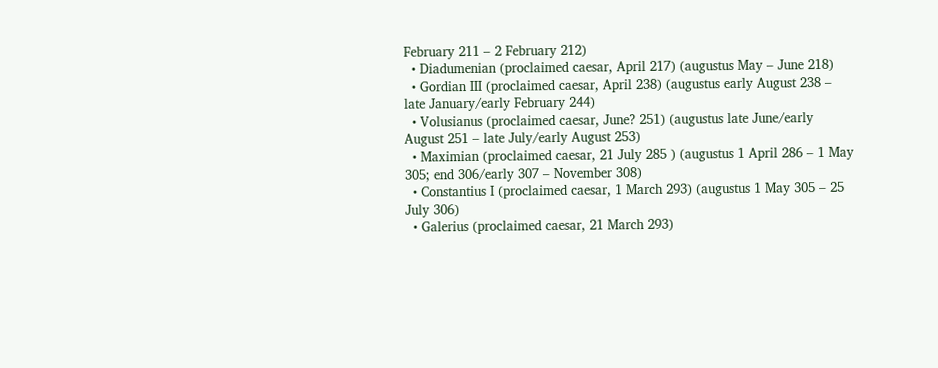February 211 – 2 February 212)
  • Diadumenian (proclaimed caesar, April 217) (augustus May – June 218)
  • Gordian III (proclaimed caesar, April 238) (augustus early August 238 – late January/early February 244)
  • Volusianus (proclaimed caesar, June? 251) (augustus late June/early August 251 – late July/early August 253)
  • Maximian (proclaimed caesar, 21 July 285 ) (augustus 1 April 286 – 1 May 305; end 306/early 307 – November 308)
  • Constantius I (proclaimed caesar, 1 March 293) (augustus 1 May 305 – 25 July 306)
  • Galerius (proclaimed caesar, 21 March 293)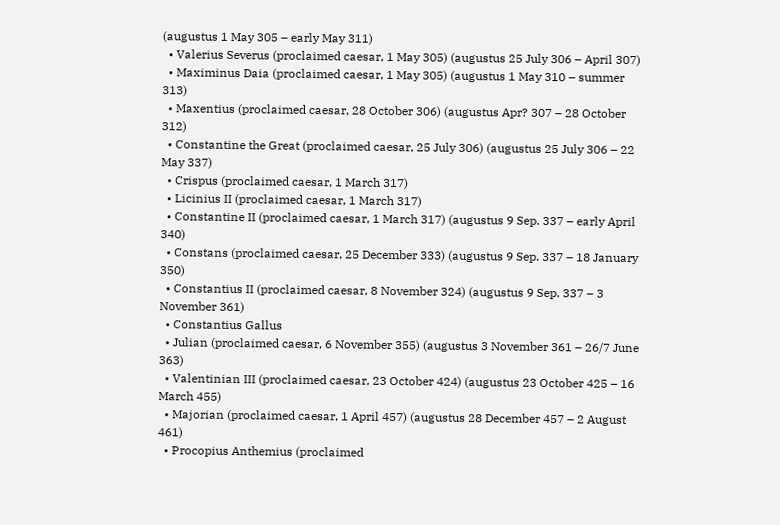(augustus 1 May 305 – early May 311)
  • Valerius Severus (proclaimed caesar, 1 May 305) (augustus 25 July 306 – April 307)
  • Maximinus Daia (proclaimed caesar, 1 May 305) (augustus 1 May 310 – summer 313)
  • Maxentius (proclaimed caesar, 28 October 306) (augustus Apr? 307 – 28 October 312)
  • Constantine the Great (proclaimed caesar, 25 July 306) (augustus 25 July 306 – 22 May 337)
  • Crispus (proclaimed caesar, 1 March 317)
  • Licinius II (proclaimed caesar, 1 March 317)
  • Constantine II (proclaimed caesar, 1 March 317) (augustus 9 Sep. 337 – early April 340)
  • Constans (proclaimed caesar, 25 December 333) (augustus 9 Sep. 337 – 18 January 350)
  • Constantius II (proclaimed caesar, 8 November 324) (augustus 9 Sep. 337 – 3 November 361)
  • Constantius Gallus
  • Julian (proclaimed caesar, 6 November 355) (augustus 3 November 361 – 26/7 June 363)
  • Valentinian III (proclaimed caesar, 23 October 424) (augustus 23 October 425 – 16 March 455)
  • Majorian (proclaimed caesar, 1 April 457) (augustus 28 December 457 – 2 August 461)
  • Procopius Anthemius (proclaimed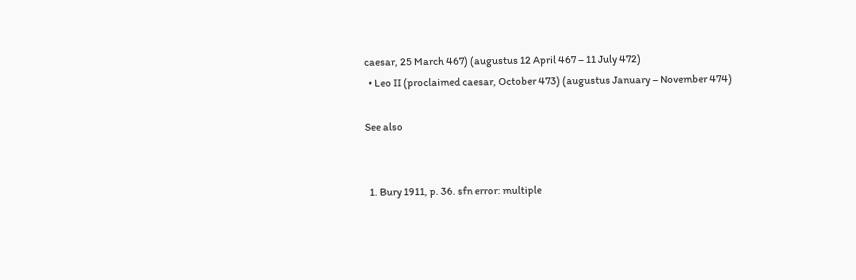caesar, 25 March 467) (augustus 12 April 467 – 11 July 472)
  • Leo II (proclaimed caesar, October 473) (augustus January – November 474)

See also


  1. Bury 1911, p. 36. sfn error: multiple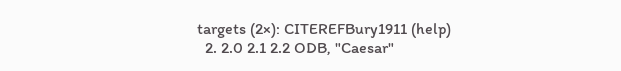targets (2×): CITEREFBury1911 (help)
  2. 2.0 2.1 2.2 ODB, "Caesar"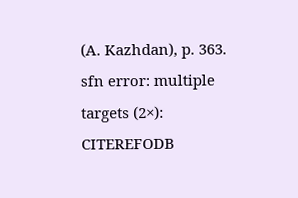(A. Kazhdan), p. 363. sfn error: multiple targets (2×): CITEREFODB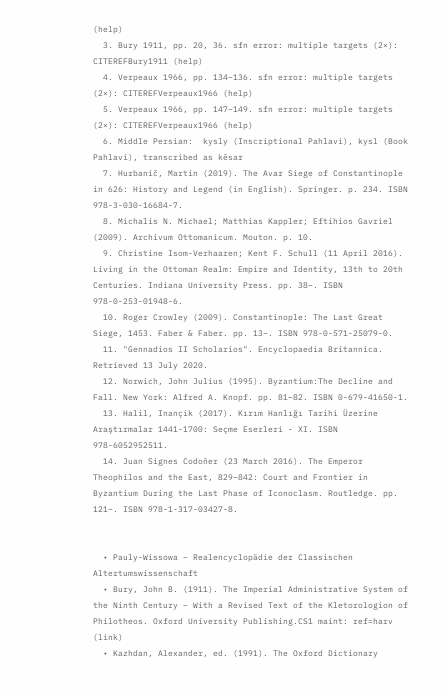(help)
  3. Bury 1911, pp. 20, 36. sfn error: multiple targets (2×): CITEREFBury1911 (help)
  4. Verpeaux 1966, pp. 134–136. sfn error: multiple targets (2×): CITEREFVerpeaux1966 (help)
  5. Verpeaux 1966, pp. 147–149. sfn error: multiple targets (2×): CITEREFVerpeaux1966 (help)
  6. Middle Persian:  kysly (Inscriptional Pahlavi), kysl (Book Pahlavi), transcribed as kēsar
  7. Hurbanič, Martin (2019). The Avar Siege of Constantinople in 626: History and Legend (in English). Springer. p. 234. ISBN 978-3-030-16684-7.
  8. Michalis N. Michael; Matthias Kappler; Eftihios Gavriel (2009). Archivum Ottomanicum. Mouton. p. 10.
  9. Christine Isom-Verhaaren; Kent F. Schull (11 April 2016). Living in the Ottoman Realm: Empire and Identity, 13th to 20th Centuries. Indiana University Press. pp. 38–. ISBN 978-0-253-01948-6.
  10. Roger Crowley (2009). Constantinople: The Last Great Siege, 1453. Faber & Faber. pp. 13–. ISBN 978-0-571-25079-0.
  11. "Gennadios II Scholarios". Encyclopaedia Britannica. Retrieved 13 July 2020.
  12. Norwich, John Julius (1995). Byzantium:The Decline and Fall. New York: Alfred A. Knopf. pp. 81–82. ISBN 0-679-41650-1.
  13. Halil, Inançik (2017). Kırım Hanlığı Tarihi Üzerine Araştırmalar 1441-1700: Seçme Eserleri - XI. ISBN 978-6052952511.
  14. Juan Signes Codoñer (23 March 2016). The Emperor Theophilos and the East, 829–842: Court and Frontier in Byzantium During the Last Phase of Iconoclasm. Routledge. pp. 121–. ISBN 978-1-317-03427-8.


  • Pauly-Wissowa – Realencyclopädie der Classischen Altertumswissenschaft
  • Bury, John B. (1911). The Imperial Administrative System of the Ninth Century – With a Revised Text of the Kletorologion of Philotheos. Oxford University Publishing.CS1 maint: ref=harv (link)
  • Kazhdan, Alexander, ed. (1991). The Oxford Dictionary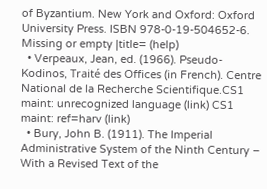of Byzantium. New York and Oxford: Oxford University Press. ISBN 978-0-19-504652-6. Missing or empty |title= (help)
  • Verpeaux, Jean, ed. (1966). Pseudo-Kodinos, Traité des Offices (in French). Centre National de la Recherche Scientifique.CS1 maint: unrecognized language (link) CS1 maint: ref=harv (link)
  • Bury, John B. (1911). The Imperial Administrative System of the Ninth Century – With a Revised Text of the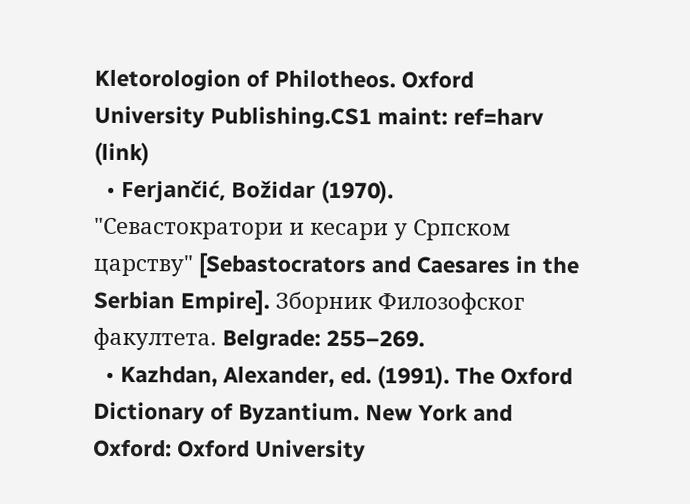Kletorologion of Philotheos. Oxford University Publishing.CS1 maint: ref=harv (link)
  • Ferjančić, Božidar (1970). "Севастократори и кесари у Српском царству" [Sebastocrators and Caesares in the Serbian Empire]. Зборник Филозофског факултета. Belgrade: 255–269.
  • Kazhdan, Alexander, ed. (1991). The Oxford Dictionary of Byzantium. New York and Oxford: Oxford University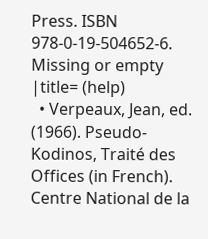Press. ISBN 978-0-19-504652-6. Missing or empty |title= (help)
  • Verpeaux, Jean, ed. (1966). Pseudo-Kodinos, Traité des Offices (in French). Centre National de la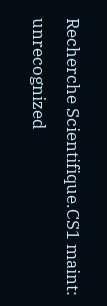Recherche Scientifique.CS1 maint: unrecognized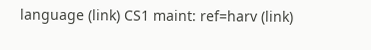language (link) CS1 maint: ref=harv (link)